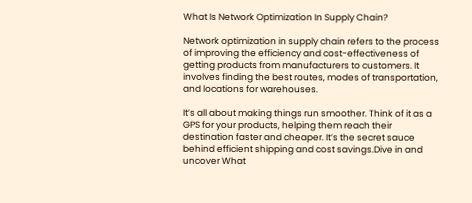What Is Network Optimization In Supply Chain?

Network optimization in supply chain refers to the process of improving the efficiency and cost-effectiveness of getting products from manufacturers to customers. It involves finding the best routes, modes of transportation, and locations for warehouses.

It’s all about making things run smoother. Think of it as a GPS for your products, helping them reach their destination faster and cheaper. It’s the secret sauce behind efficient shipping and cost savings.Dive in and uncover What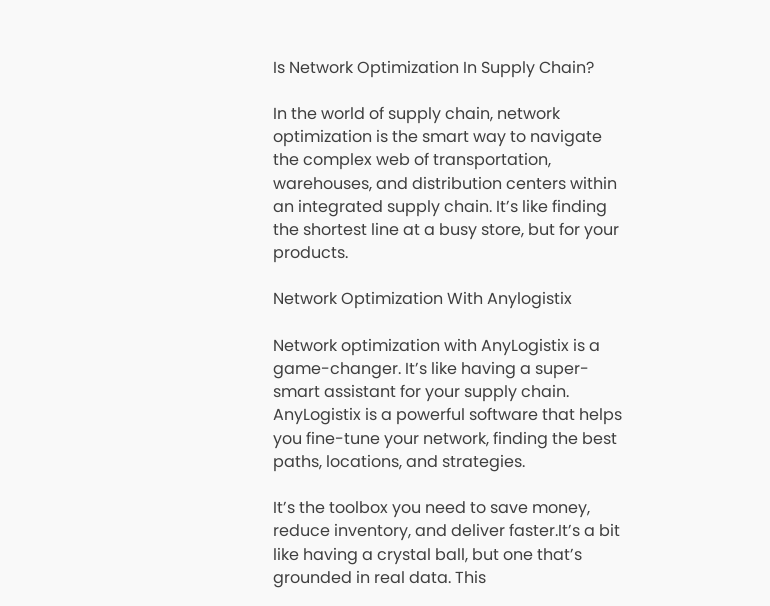Is Network Optimization In Supply Chain?

In the world of supply chain, network optimization is the smart way to navigate the complex web of transportation, warehouses, and distribution centers within an integrated supply chain. It’s like finding the shortest line at a busy store, but for your products.

Network Optimization With Anylogistix

Network optimization with AnyLogistix is a game-changer. It’s like having a super-smart assistant for your supply chain. AnyLogistix is a powerful software that helps you fine-tune your network, finding the best paths, locations, and strategies.

It’s the toolbox you need to save money, reduce inventory, and deliver faster.It’s a bit like having a crystal ball, but one that’s grounded in real data. This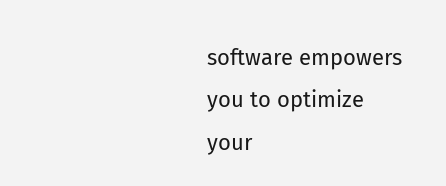software empowers you to optimize your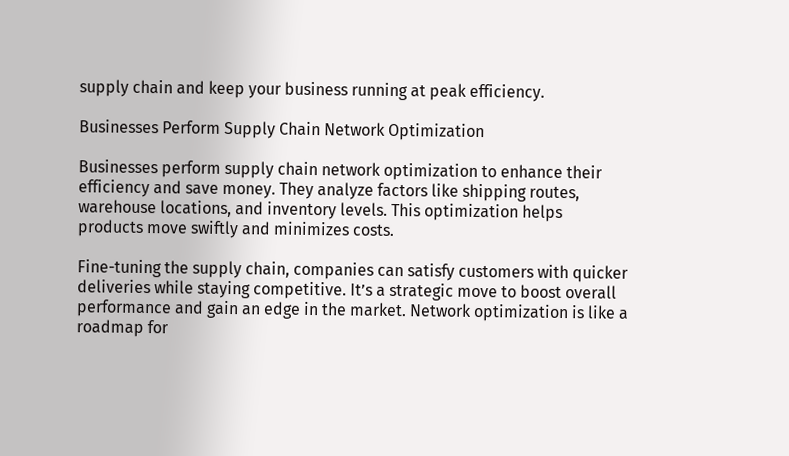supply chain and keep your business running at peak efficiency.

Businesses Perform Supply Chain Network Optimization

Businesses perform supply chain network optimization to enhance their efficiency and save money. They analyze factors like shipping routes, warehouse locations, and inventory levels. This optimization helps products move swiftly and minimizes costs.

Fine-tuning the supply chain, companies can satisfy customers with quicker deliveries while staying competitive. It’s a strategic move to boost overall performance and gain an edge in the market. Network optimization is like a roadmap for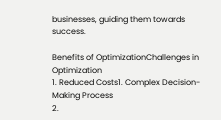businesses, guiding them towards success.

Benefits of OptimizationChallenges in Optimization
1. Reduced Costs1. Complex Decision-Making Process
2.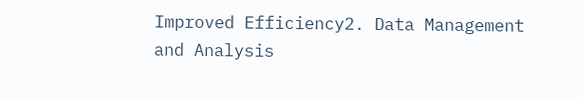Improved Efficiency2. Data Management and Analysis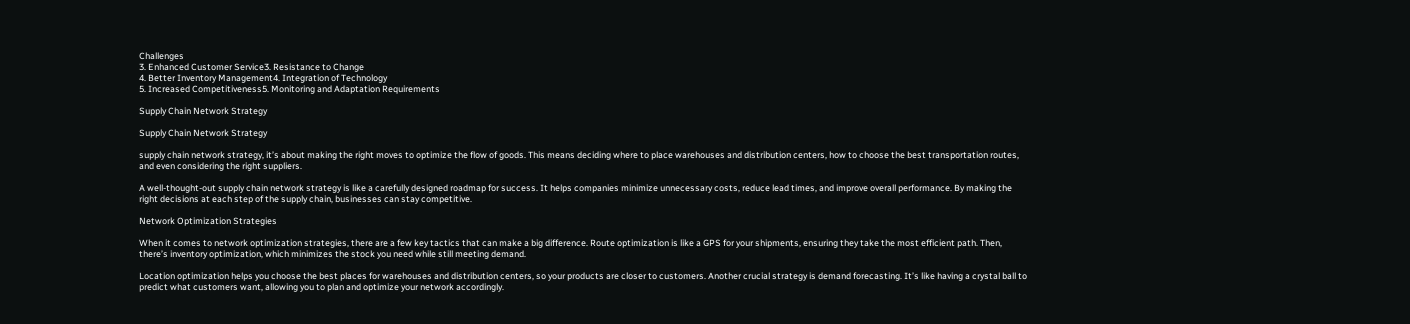Challenges
3. Enhanced Customer Service3. Resistance to Change
4. Better Inventory Management4. Integration of Technology
5. Increased Competitiveness5. Monitoring and Adaptation Requirements

Supply Chain Network Strategy

Supply Chain Network Strategy

supply chain network strategy, it’s about making the right moves to optimize the flow of goods. This means deciding where to place warehouses and distribution centers, how to choose the best transportation routes, and even considering the right suppliers.

A well-thought-out supply chain network strategy is like a carefully designed roadmap for success. It helps companies minimize unnecessary costs, reduce lead times, and improve overall performance. By making the right decisions at each step of the supply chain, businesses can stay competitive.

Network Optimization Strategies

When it comes to network optimization strategies, there are a few key tactics that can make a big difference. Route optimization is like a GPS for your shipments, ensuring they take the most efficient path. Then, there’s inventory optimization, which minimizes the stock you need while still meeting demand.

Location optimization helps you choose the best places for warehouses and distribution centers, so your products are closer to customers. Another crucial strategy is demand forecasting. It’s like having a crystal ball to predict what customers want, allowing you to plan and optimize your network accordingly.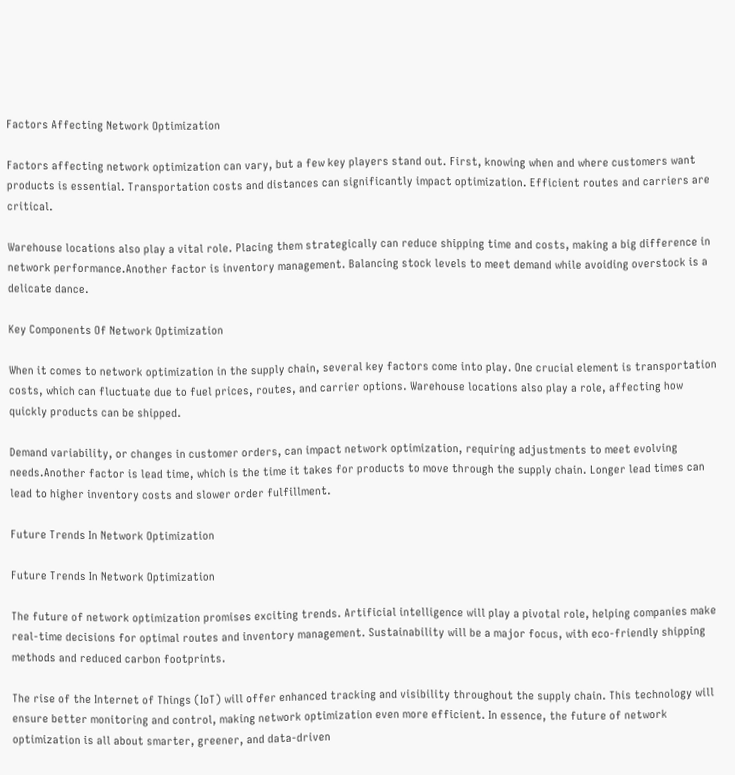Factors Affecting Network Optimization

Factors affecting network optimization can vary, but a few key players stand out. First, knowing when and where customers want products is essential. Transportation costs and distances can significantly impact optimization. Efficient routes and carriers are critical.

Warehouse locations also play a vital role. Placing them strategically can reduce shipping time and costs, making a big difference in network performance.Another factor is inventory management. Balancing stock levels to meet demand while avoiding overstock is a delicate dance.

Key Components Of Network Optimization

When it comes to network optimization in the supply chain, several key factors come into play. One crucial element is transportation costs, which can fluctuate due to fuel prices, routes, and carrier options. Warehouse locations also play a role, affecting how quickly products can be shipped.

Demand variability, or changes in customer orders, can impact network optimization, requiring adjustments to meet evolving needs.Another factor is lead time, which is the time it takes for products to move through the supply chain. Longer lead times can lead to higher inventory costs and slower order fulfillment.

Future Trends In Network Optimization

Future Trends In Network Optimization

The future of network optimization promises exciting trends. Artificial intelligence will play a pivotal role, helping companies make real-time decisions for optimal routes and inventory management. Sustainability will be a major focus, with eco-friendly shipping methods and reduced carbon footprints.

The rise of the Internet of Things (IoT) will offer enhanced tracking and visibility throughout the supply chain. This technology will ensure better monitoring and control, making network optimization even more efficient. In essence, the future of network optimization is all about smarter, greener, and data-driven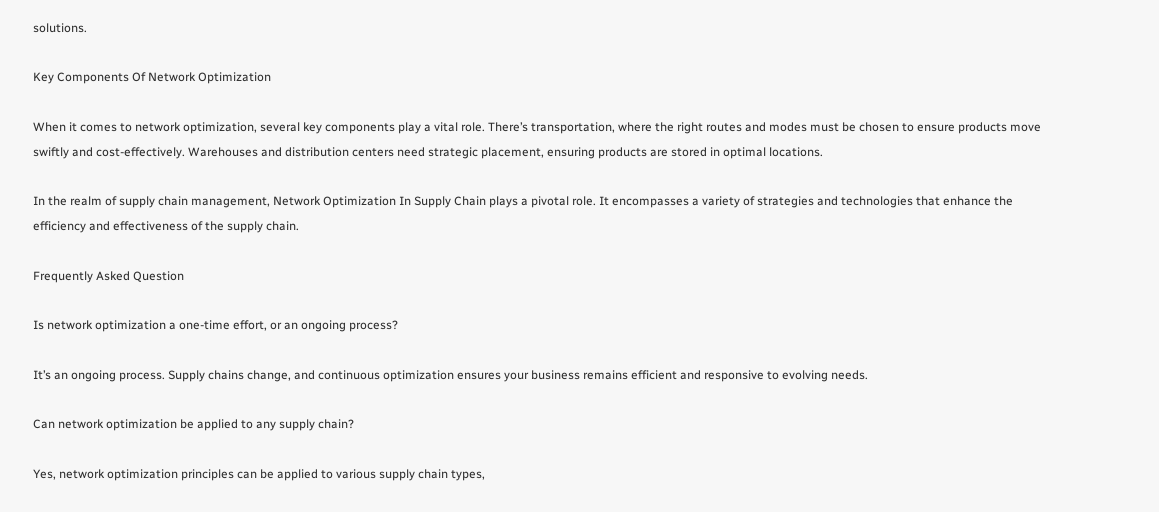solutions.

Key Components Of Network Optimization

When it comes to network optimization, several key components play a vital role. There’s transportation, where the right routes and modes must be chosen to ensure products move swiftly and cost-effectively. Warehouses and distribution centers need strategic placement, ensuring products are stored in optimal locations.

In the realm of supply chain management, Network Optimization In Supply Chain plays a pivotal role. It encompasses a variety of strategies and technologies that enhance the efficiency and effectiveness of the supply chain.

Frequently Asked Question

Is network optimization a one-time effort, or an ongoing process?

It’s an ongoing process. Supply chains change, and continuous optimization ensures your business remains efficient and responsive to evolving needs.

Can network optimization be applied to any supply chain?

Yes, network optimization principles can be applied to various supply chain types,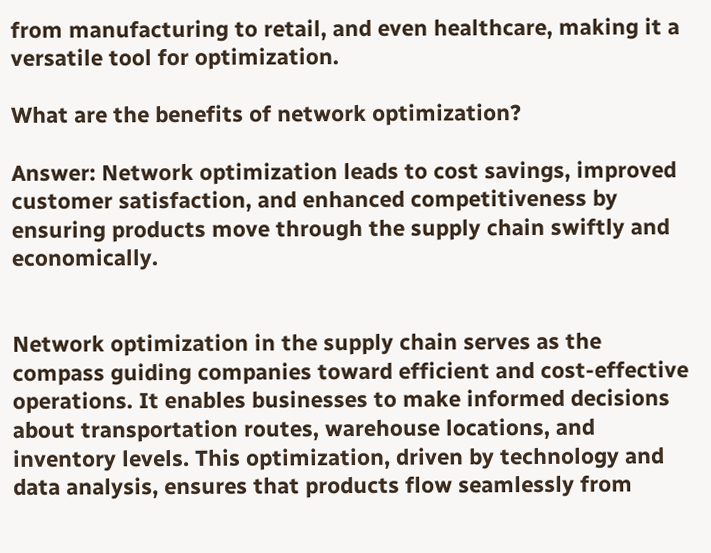from manufacturing to retail, and even healthcare, making it a versatile tool for optimization.

What are the benefits of network optimization?

Answer: Network optimization leads to cost savings, improved customer satisfaction, and enhanced competitiveness by ensuring products move through the supply chain swiftly and economically.


Network optimization in the supply chain serves as the compass guiding companies toward efficient and cost-effective operations. It enables businesses to make informed decisions about transportation routes, warehouse locations, and inventory levels. This optimization, driven by technology and data analysis, ensures that products flow seamlessly from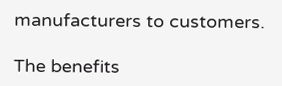manufacturers to customers.

The benefits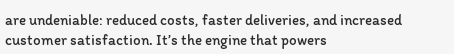are undeniable: reduced costs, faster deliveries, and increased customer satisfaction. It’s the engine that powers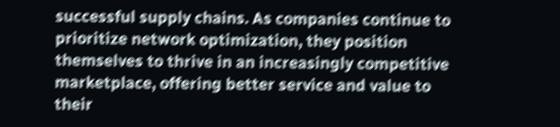successful supply chains. As companies continue to prioritize network optimization, they position themselves to thrive in an increasingly competitive marketplace, offering better service and value to their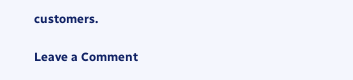customers.

Leave a Comment